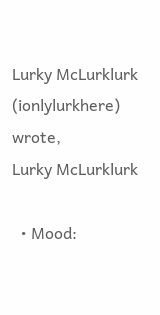Lurky McLurklurk (ionlylurkhere) wrote,
Lurky McLurklurk

  • Mood: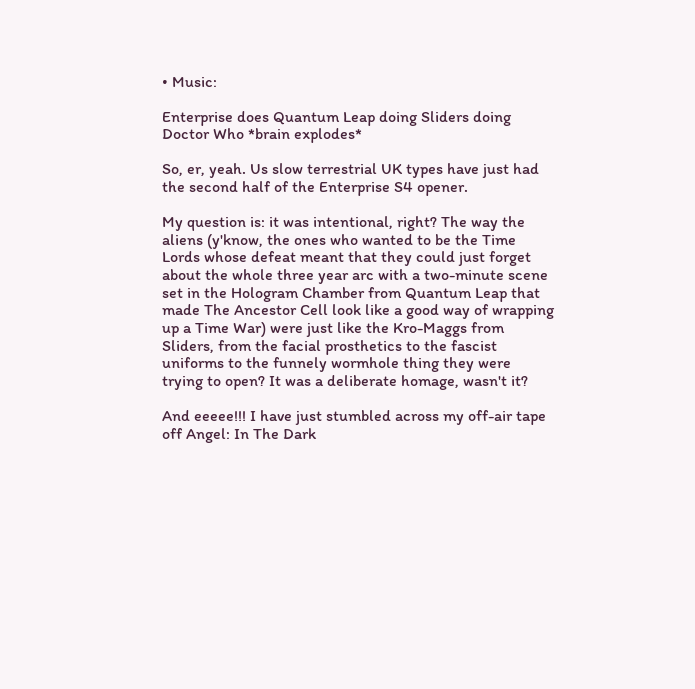• Music:

Enterprise does Quantum Leap doing Sliders doing Doctor Who *brain explodes*

So, er, yeah. Us slow terrestrial UK types have just had the second half of the Enterprise S4 opener.

My question is: it was intentional, right? The way the aliens (y'know, the ones who wanted to be the Time Lords whose defeat meant that they could just forget about the whole three year arc with a two-minute scene set in the Hologram Chamber from Quantum Leap that made The Ancestor Cell look like a good way of wrapping up a Time War) were just like the Kro-Maggs from Sliders, from the facial prosthetics to the fascist uniforms to the funnely wormhole thing they were trying to open? It was a deliberate homage, wasn't it?

And eeeee!!! I have just stumbled across my off-air tape off Angel: In The Dark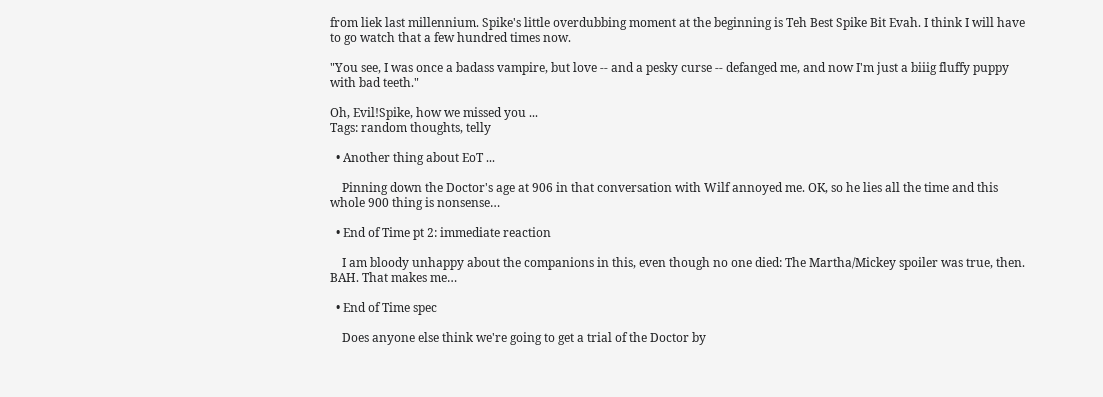from liek last millennium. Spike's little overdubbing moment at the beginning is Teh Best Spike Bit Evah. I think I will have to go watch that a few hundred times now.

"You see, I was once a badass vampire, but love -- and a pesky curse -- defanged me, and now I'm just a biiig fluffy puppy with bad teeth."

Oh, Evil!Spike, how we missed you ...
Tags: random thoughts, telly

  • Another thing about EoT ...

    Pinning down the Doctor's age at 906 in that conversation with Wilf annoyed me. OK, so he lies all the time and this whole 900 thing is nonsense…

  • End of Time pt 2: immediate reaction

    I am bloody unhappy about the companions in this, even though no one died: The Martha/Mickey spoiler was true, then. BAH. That makes me…

  • End of Time spec

    Does anyone else think we're going to get a trial of the Doctor by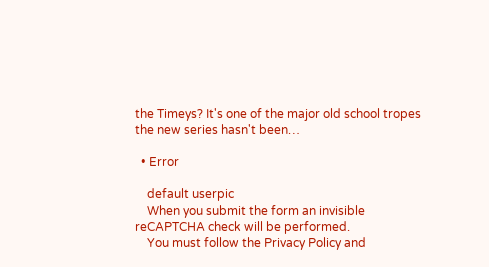the Timeys? It's one of the major old school tropes the new series hasn't been…

  • Error

    default userpic
    When you submit the form an invisible reCAPTCHA check will be performed.
    You must follow the Privacy Policy and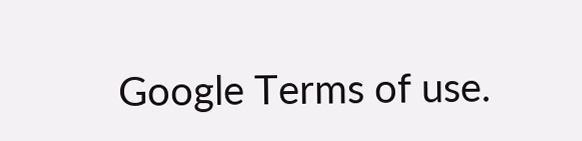Google Terms of use.